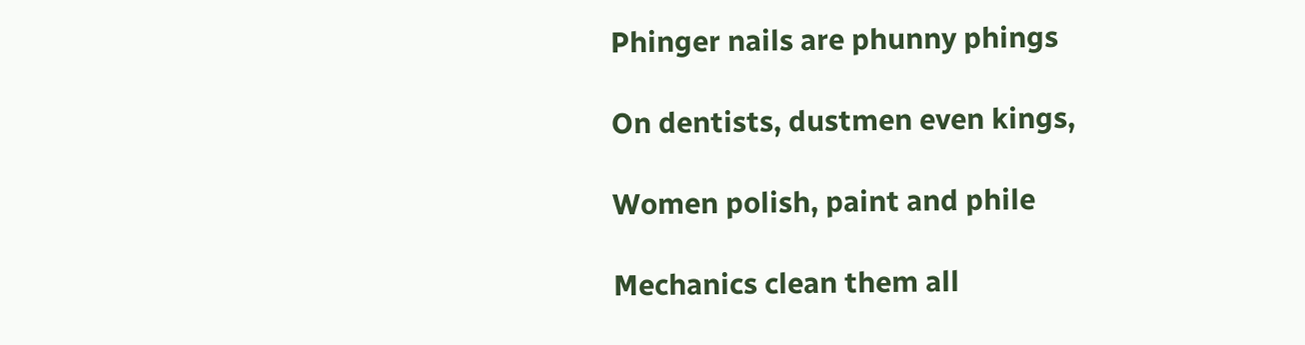Phinger nails are phunny phings

On dentists, dustmen even kings,

Women polish, paint and phile

Mechanics clean them all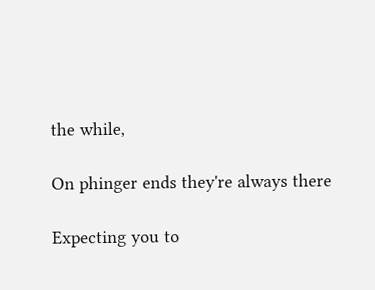the while,

On phinger ends they're always there

Expecting you to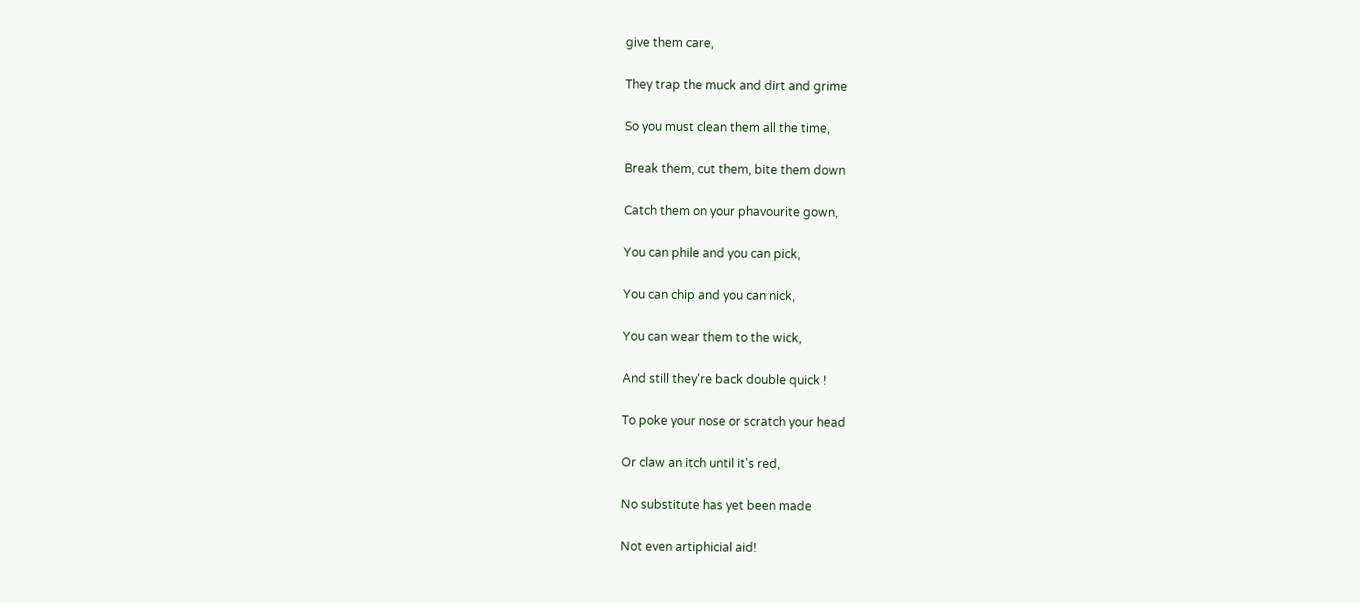give them care,

They trap the muck and dirt and grime

So you must clean them all the time,

Break them, cut them, bite them down

Catch them on your phavourite gown,

You can phile and you can pick,

You can chip and you can nick,

You can wear them to the wick,

And still they're back double quick !

To poke your nose or scratch your head

Or claw an itch until it's red,

No substitute has yet been made

Not even artiphicial aid!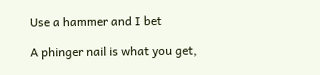Use a hammer and I bet

A phinger nail is what you get,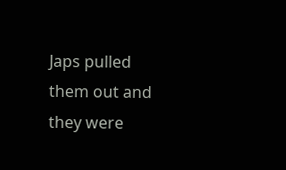Japs pulled them out and they were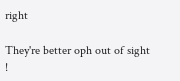right

They're better oph out of sight !